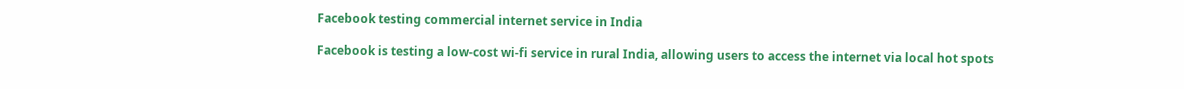Facebook testing commercial internet service in India

Facebook is testing a low-cost wi-fi service in rural India, allowing users to access the internet via local hot spots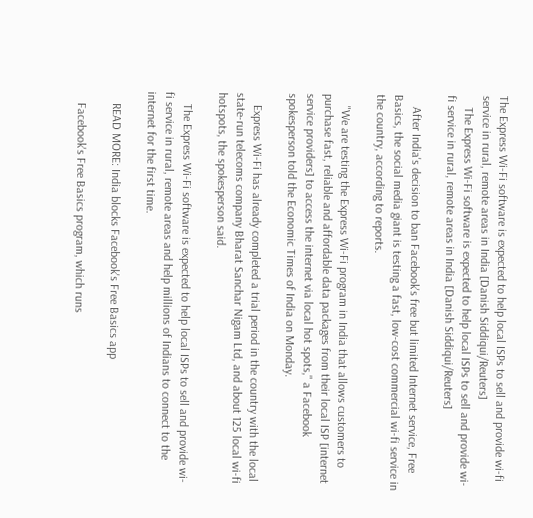The Express Wi-Fi software is expected to help local ISPs to sell and provide wi-fi service in rural, remote areas in India [Danish Siddiqui/Reuters]
    The Express Wi-Fi software is expected to help local ISPs to sell and provide wi-fi service in rural, remote areas in India [Danish Siddiqui/Reuters]

    After India's decision to ban Facebook's free but limited Internet service, Free Basics, the social media giant is testing a fast, low-cost commercial wi-fi service in the country, according to reports.

    "We are testing the Express Wi-Fi program in India that allows customers to purchase fast, reliable and affordable data packages from their local ISP [internet service providers] to access the internet via local hot spots," a Facebook spokesperson told the Economic Times of India on Monday.

    Express Wi-Fi has already completed a trial period in the country with the local state-run telecoms company Bharat Sanchar Nigam Ltd, and about 125 local wi-fi hotspots, the spokesperson said.

    The Express Wi-Fi software is expected to help local ISPs to sell and provide wi-fi service in rural, remote areas and help millions of Indians to connect to the internet for the first time.

    READ MORE: India blocks Facebook's Free Basics app

    Facebook's Free Basics program, which runs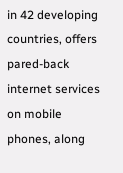in 42 developing countries, offers pared-back internet services on mobile phones, along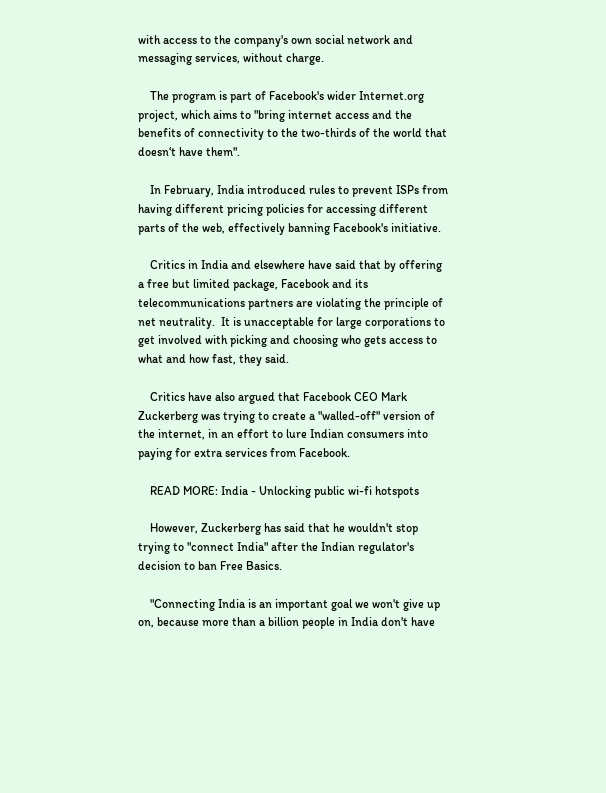with access to the company's own social network and messaging services, without charge.

    The program is part of Facebook's wider Internet.org project, which aims to "bring internet access and the benefits of connectivity to the two-thirds of the world that doesn‘t have them".

    In February, India introduced rules to prevent ISPs from having different pricing policies for accessing different parts of the web, effectively banning Facebook's initiative.

    Critics in India and elsewhere have said that by offering a free but limited package, Facebook and its telecommunications partners are violating the principle of net neutrality.  It is unacceptable for large corporations to get involved with picking and choosing who gets access to what and how fast, they said.

    Critics have also argued that Facebook CEO Mark Zuckerberg was trying to create a "walled-off" version of the internet, in an effort to lure Indian consumers into paying for extra services from Facebook.

    READ MORE: India - Unlocking public wi-fi hotspots

    However, Zuckerberg has said that he wouldn't stop trying to "connect India" after the Indian regulator's decision to ban Free Basics.

    "Connecting India is an important goal we won't give up on, because more than a billion people in India don't have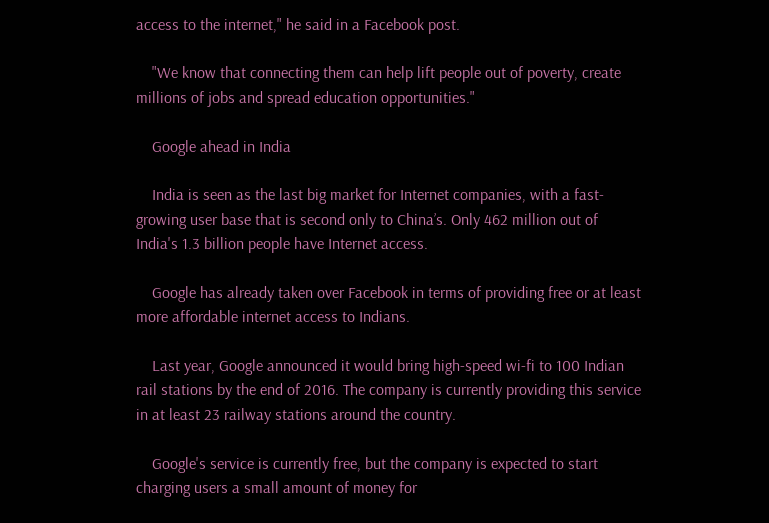access to the internet," he said in a Facebook post.

    "We know that connecting them can help lift people out of poverty, create millions of jobs and spread education opportunities."

    Google ahead in India

    India is seen as the last big market for Internet companies, with a fast-growing user base that is second only to China’s. Only 462 million out of India's 1.3 billion people have Internet access.

    Google has already taken over Facebook in terms of providing free or at least more affordable internet access to Indians.

    Last year, Google announced it would bring high-speed wi-fi to 100 Indian rail stations by the end of 2016. The company is currently providing this service in at least 23 railway stations around the country.

    Google's service is currently free, but the company is expected to start charging users a small amount of money for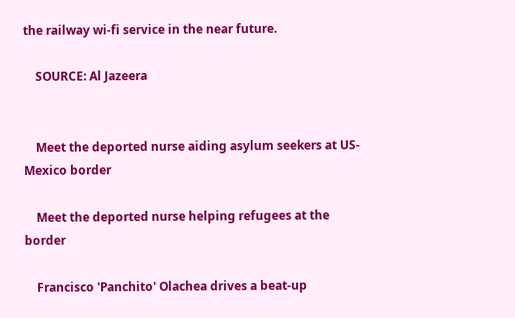the railway wi-fi service in the near future.

    SOURCE: Al Jazeera


    Meet the deported nurse aiding asylum seekers at US-Mexico border

    Meet the deported nurse helping refugees at the border

    Francisco 'Panchito' Olachea drives a beat-up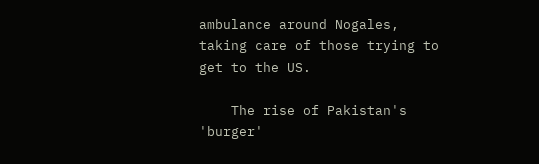ambulance around Nogales, taking care of those trying to get to the US.

    The rise of Pakistan's 'burger'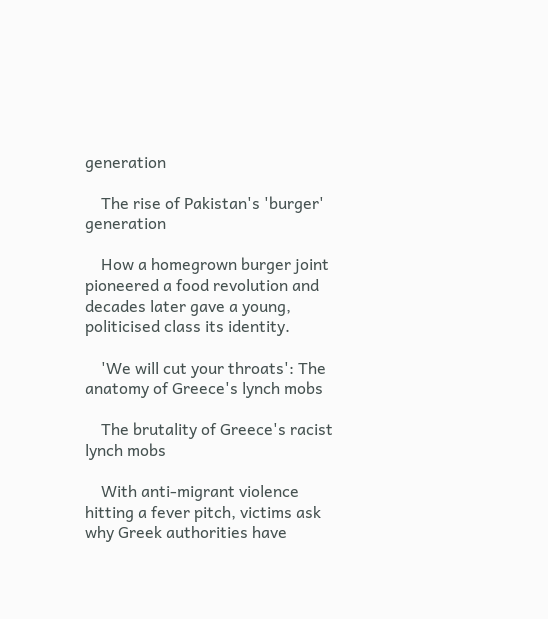generation

    The rise of Pakistan's 'burger' generation

    How a homegrown burger joint pioneered a food revolution and decades later gave a young, politicised class its identity.

    'We will cut your throats': The anatomy of Greece's lynch mobs

    The brutality of Greece's racist lynch mobs

    With anti-migrant violence hitting a fever pitch, victims ask why Greek authorities have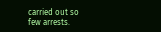carried out so few arrests.